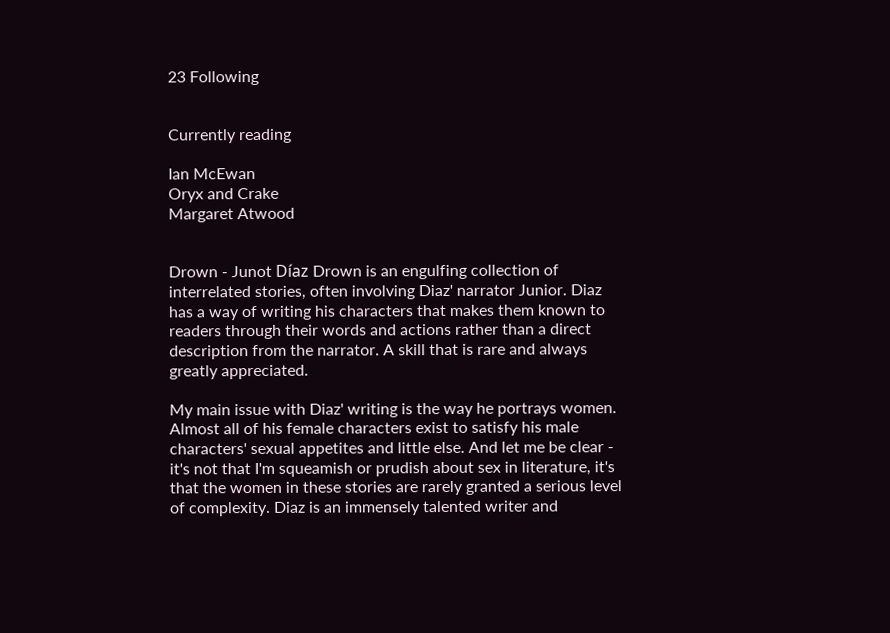23 Following


Currently reading

Ian McEwan
Oryx and Crake
Margaret Atwood


Drown - Junot Díaz Drown is an engulfing collection of interrelated stories, often involving Diaz' narrator Junior. Diaz has a way of writing his characters that makes them known to readers through their words and actions rather than a direct description from the narrator. A skill that is rare and always greatly appreciated.

My main issue with Diaz' writing is the way he portrays women. Almost all of his female characters exist to satisfy his male characters' sexual appetites and little else. And let me be clear - it's not that I'm squeamish or prudish about sex in literature, it's that the women in these stories are rarely granted a serious level of complexity. Diaz is an immensely talented writer and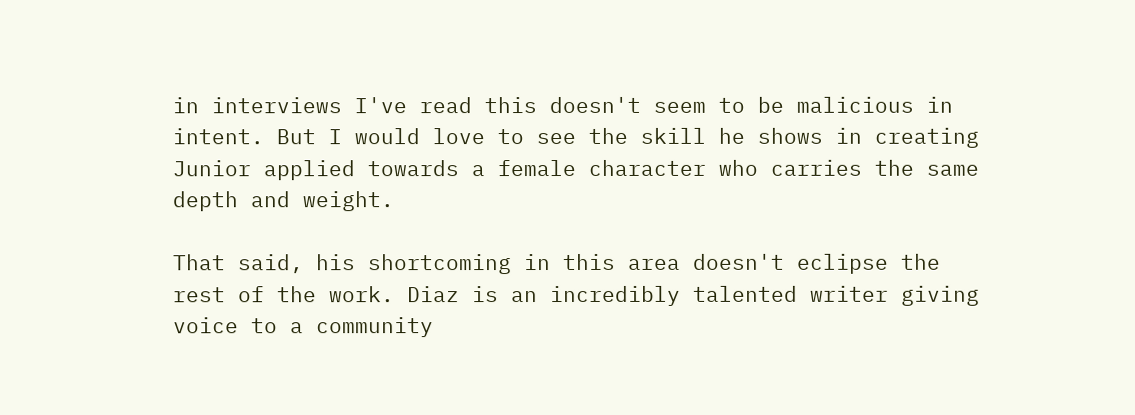in interviews I've read this doesn't seem to be malicious in intent. But I would love to see the skill he shows in creating Junior applied towards a female character who carries the same depth and weight.

That said, his shortcoming in this area doesn't eclipse the rest of the work. Diaz is an incredibly talented writer giving voice to a community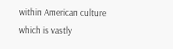within American culture which is vastly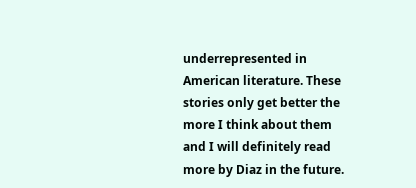underrepresented in American literature. These stories only get better the more I think about them and I will definitely read more by Diaz in the future.